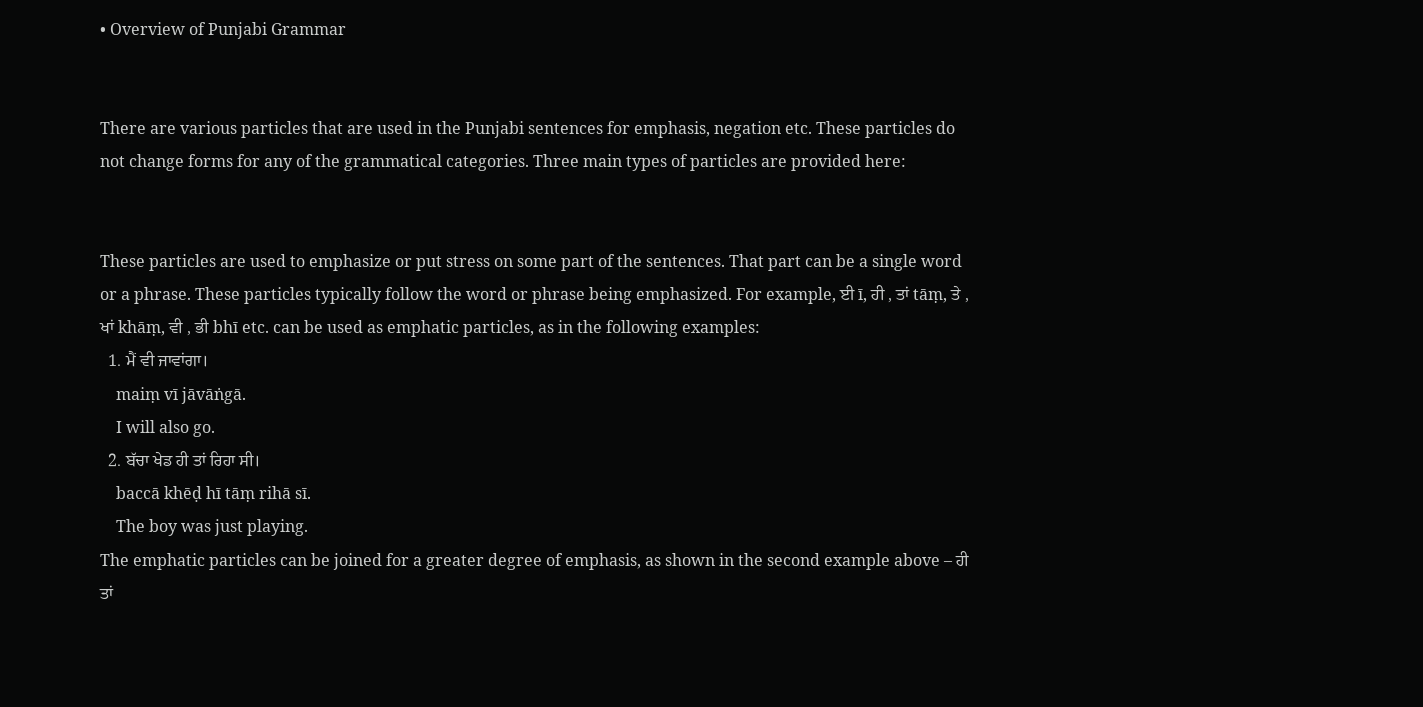• Overview of Punjabi Grammar


There are various particles that are used in the Punjabi sentences for emphasis, negation etc. These particles do not change forms for any of the grammatical categories. Three main types of particles are provided here:


These particles are used to emphasize or put stress on some part of the sentences. That part can be a single word or a phrase. These particles typically follow the word or phrase being emphasized. For example, ਈ ī, ਹੀ , ਤਾਂ tāṃ, ਤੇ , ਖਾਂ khāṃ, ਵੀ , ਭੀ bhī etc. can be used as emphatic particles, as in the following examples:
  1. ਮੈਂ ਵੀ ਜਾਵਾਂਗਾ।
    maiṃ vī jāvāṅgā.
    I will also go.
  2. ਬੱਚਾ ਖੇਡ ਹੀ ਤਾਂ ਰਿਹਾ ਸੀ।
    baccā khēḍ hī tāṃ rihā sī.
    The boy was just playing.
The emphatic particles can be joined for a greater degree of emphasis, as shown in the second example above – ਹੀ ਤਾਂ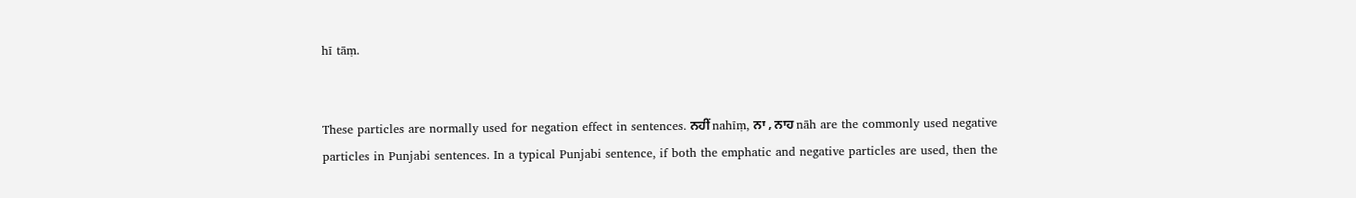hī tāṃ.


These particles are normally used for negation effect in sentences. ਨਹੀਂ nahīṃ, ਨਾ , ਨਾਹ nāh are the commonly used negative particles in Punjabi sentences. In a typical Punjabi sentence, if both the emphatic and negative particles are used, then the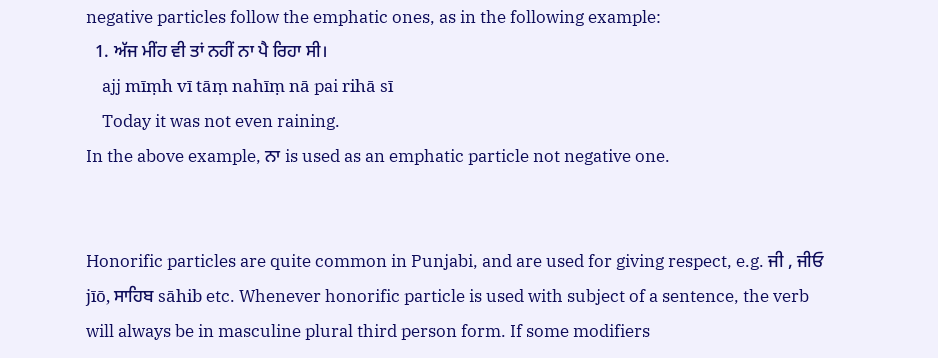negative particles follow the emphatic ones, as in the following example:
  1. ਅੱਜ ਮੀਂਹ ਵੀ ਤਾਂ ਨਹੀਂ ਨਾ ਪੈ ਰਿਹਾ ਸੀ।
    ajj mīṃh vī tāṃ nahīṃ nā pai rihā sī
    Today it was not even raining.
In the above example, ਨਾ is used as an emphatic particle not negative one.


Honorific particles are quite common in Punjabi, and are used for giving respect, e.g. ਜੀ , ਜੀਓ jīō, ਸਾਹਿਬ sāhib etc. Whenever honorific particle is used with subject of a sentence, the verb will always be in masculine plural third person form. If some modifiers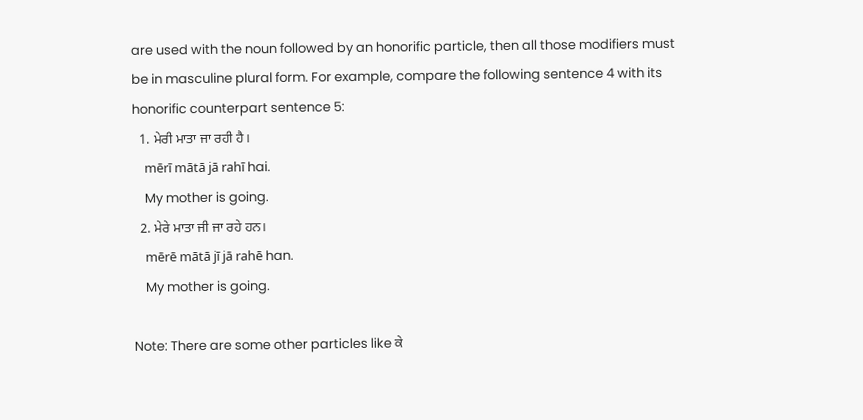are used with the noun followed by an honorific particle, then all those modifiers must be in masculine plural form. For example, compare the following sentence 4 with its honorific counterpart sentence 5:
  1. ਮੇਰੀ ਮਾਤਾ ਜਾ ਰਹੀ ਹੈ।
    mērī mātā jā rahī hai.
    My mother is going.
  2. ਮੇਰੇ ਮਾਤਾ ਜੀ ਜਾ ਰਹੇ ਹਨ।
    mērē mātā jī jā rahē han.
    My mother is going.

Note: There are some other particles like ਕੇ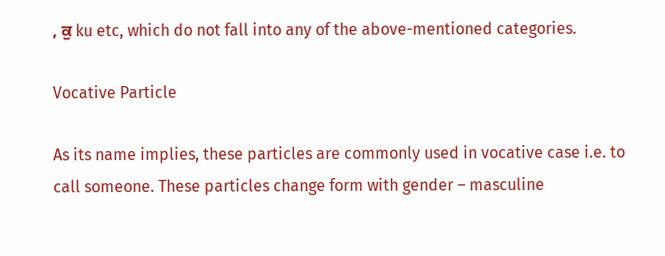, ਕੁ ku etc, which do not fall into any of the above-mentioned categories.

Vocative Particle

As its name implies, these particles are commonly used in vocative case i.e. to call someone. These particles change form with gender – masculine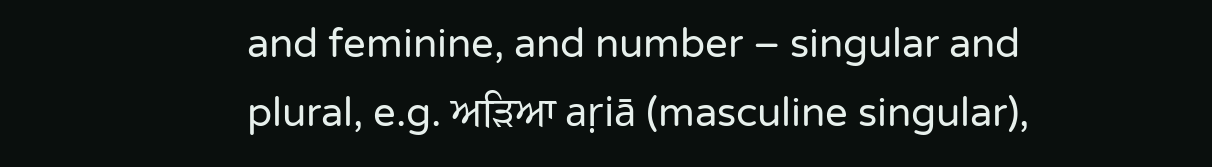and feminine, and number – singular and plural, e.g. ਅਡ਼ਿਆ aṛiā (masculine singular),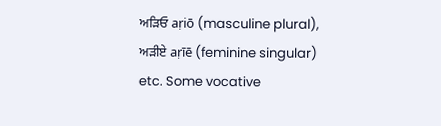ਅਡ਼ਿਓ aṛiō (masculine plural), ਅਡ਼ੀਏ aṛīē (feminine singular) etc. Some vocative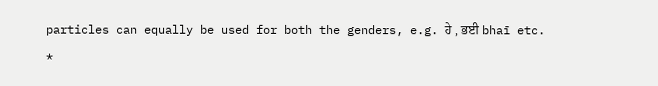particles can equally be used for both the genders, e.g. ਹੇ , ਭਈ bhaī etc.
*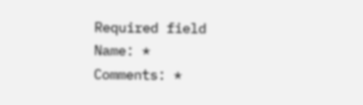Required field
Name: *
Comments: *